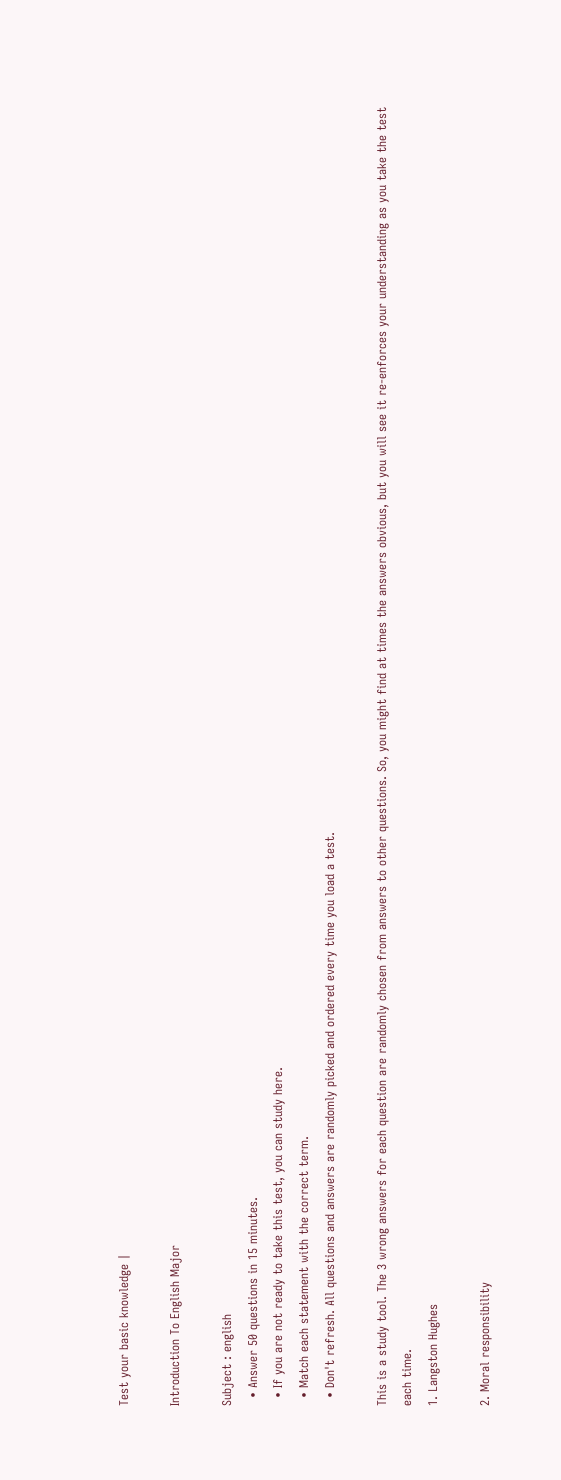Test your basic knowledge |

Introduction To English Major

Subject : english
  • Answer 50 questions in 15 minutes.
  • If you are not ready to take this test, you can study here.
  • Match each statement with the correct term.
  • Don't refresh. All questions and answers are randomly picked and ordered every time you load a test.

This is a study tool. The 3 wrong answers for each question are randomly chosen from answers to other questions. So, you might find at times the answers obvious, but you will see it re-enforces your understanding as you take the test each time.
1. Langston Hughes

2. Moral responsibility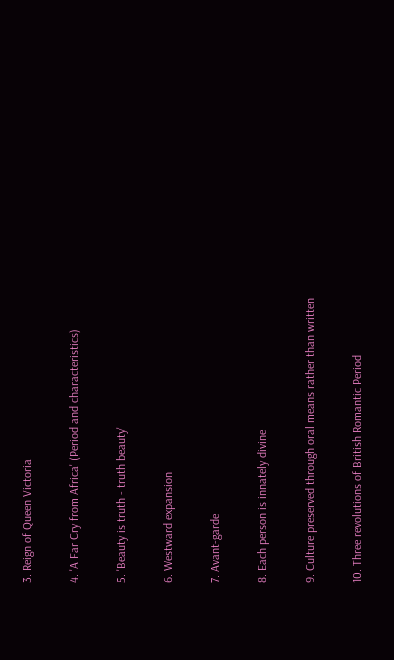3. Reign of Queen Victoria

4. 'A Far Cry from Africa' (Period and characteristics)

5. 'Beauty is truth - truth beauty'

6. Westward expansion

7. Avant-garde

8. Each person is innately divine

9. Culture preserved through oral means rather than written

10. Three revolutions of British Romantic Period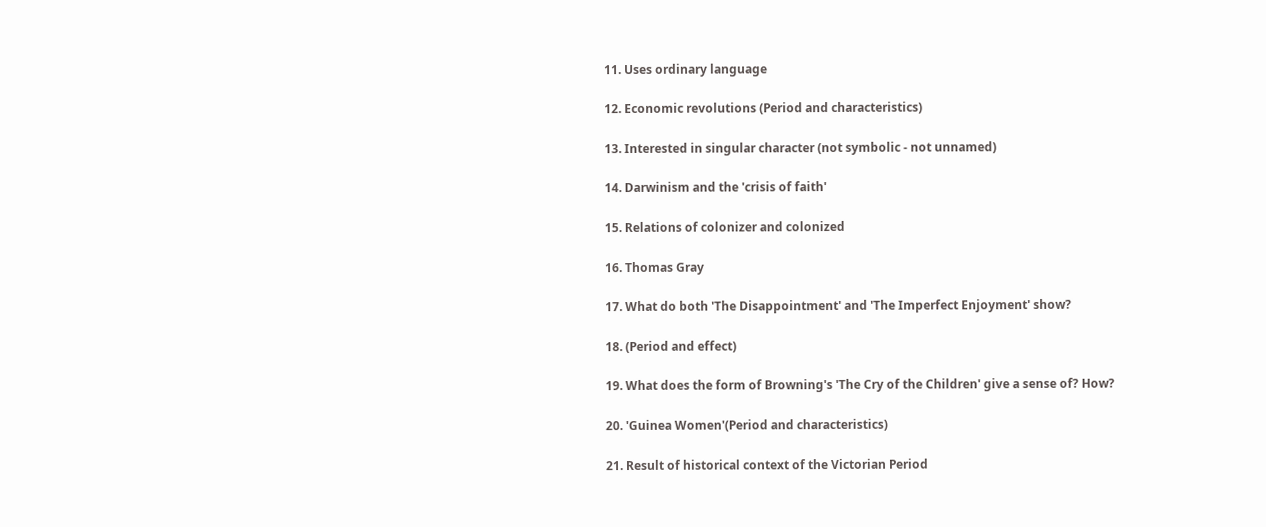11. Uses ordinary language

12. Economic revolutions (Period and characteristics)

13. Interested in singular character (not symbolic - not unnamed)

14. Darwinism and the 'crisis of faith'

15. Relations of colonizer and colonized

16. Thomas Gray

17. What do both 'The Disappointment' and 'The Imperfect Enjoyment' show?

18. (Period and effect)

19. What does the form of Browning's 'The Cry of the Children' give a sense of? How?

20. 'Guinea Women'(Period and characteristics)

21. Result of historical context of the Victorian Period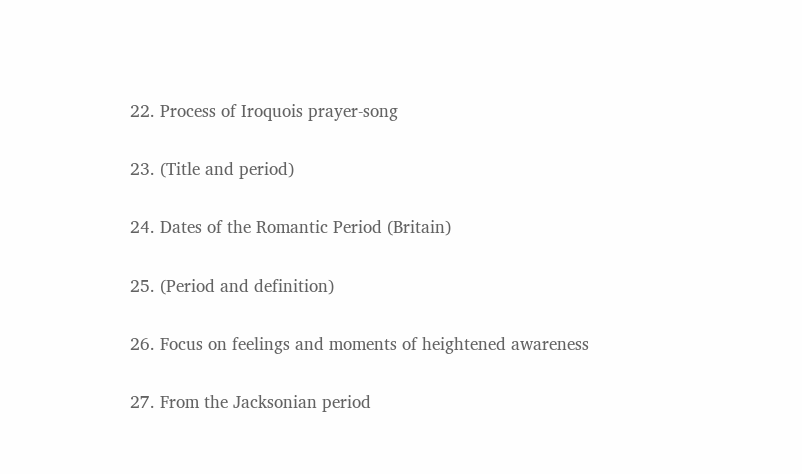22. Process of Iroquois prayer-song

23. (Title and period)

24. Dates of the Romantic Period (Britain)

25. (Period and definition)

26. Focus on feelings and moments of heightened awareness

27. From the Jacksonian period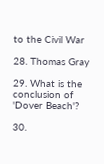to the Civil War

28. Thomas Gray

29. What is the conclusion of 'Dover Beach'?

30.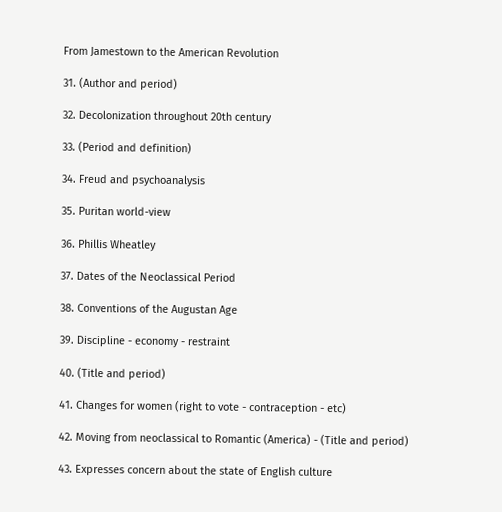From Jamestown to the American Revolution

31. (Author and period)

32. Decolonization throughout 20th century

33. (Period and definition)

34. Freud and psychoanalysis

35. Puritan world-view

36. Phillis Wheatley

37. Dates of the Neoclassical Period

38. Conventions of the Augustan Age

39. Discipline - economy - restraint

40. (Title and period)

41. Changes for women (right to vote - contraception - etc)

42. Moving from neoclassical to Romantic (America) - (Title and period)

43. Expresses concern about the state of English culture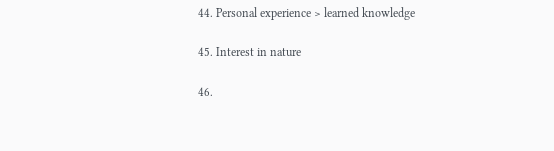44. Personal experience > learned knowledge

45. Interest in nature

46.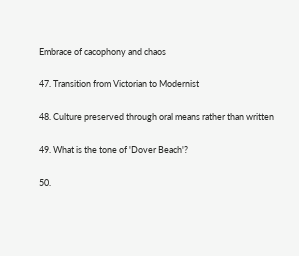Embrace of cacophony and chaos

47. Transition from Victorian to Modernist

48. Culture preserved through oral means rather than written

49. What is the tone of 'Dover Beach'?

50.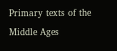Primary texts of the Middle Ages